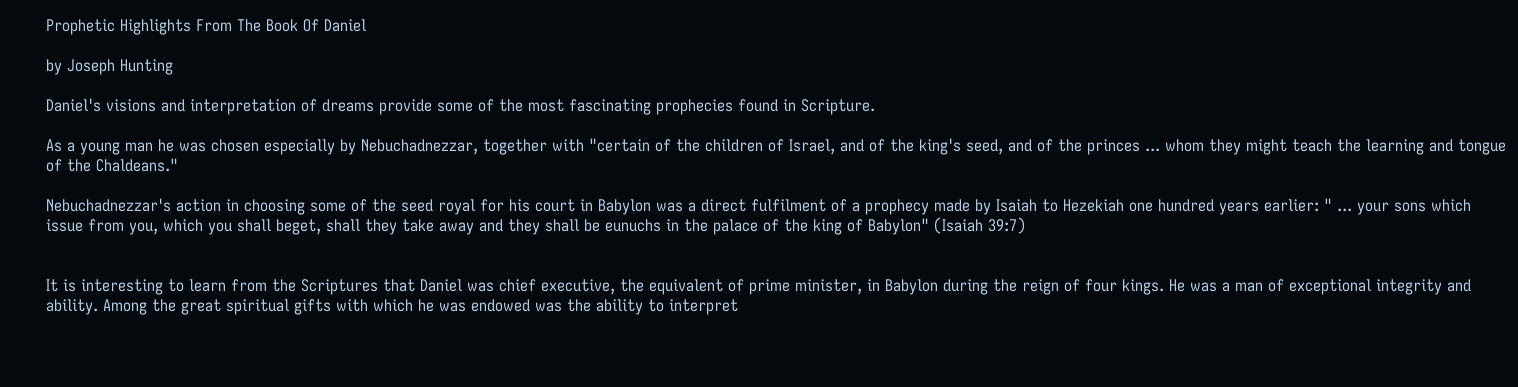Prophetic Highlights From The Book Of Daniel

by Joseph Hunting

Daniel's visions and interpretation of dreams provide some of the most fascinating prophecies found in Scripture.

As a young man he was chosen especially by Nebuchadnezzar, together with "certain of the children of Israel, and of the king's seed, and of the princes ... whom they might teach the learning and tongue of the Chaldeans."

Nebuchadnezzar's action in choosing some of the seed royal for his court in Babylon was a direct fulfilment of a prophecy made by Isaiah to Hezekiah one hundred years earlier: " ... your sons which issue from you, which you shall beget, shall they take away and they shall be eunuchs in the palace of the king of Babylon" (Isaiah 39:7)


It is interesting to learn from the Scriptures that Daniel was chief executive, the equivalent of prime minister, in Babylon during the reign of four kings. He was a man of exceptional integrity and ability. Among the great spiritual gifts with which he was endowed was the ability to interpret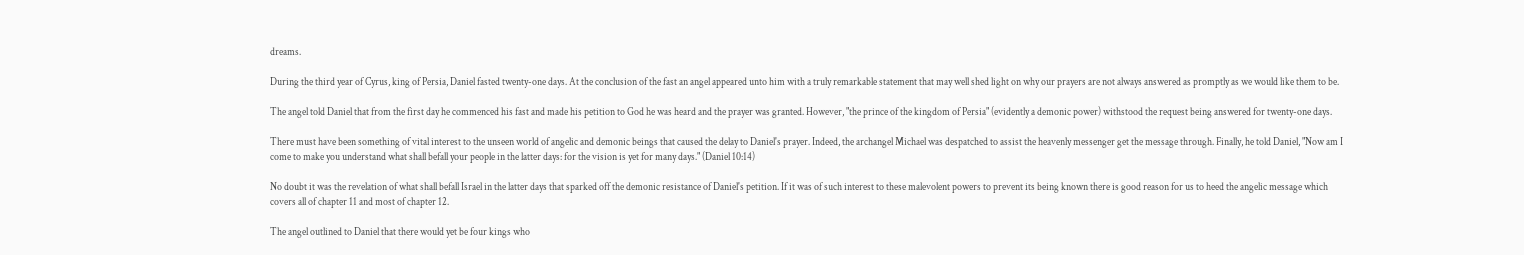dreams.

During the third year of Cyrus, king of Persia, Daniel fasted twenty-one days. At the conclusion of the fast an angel appeared unto him with a truly remarkable statement that may well shed light on why our prayers are not always answered as promptly as we would like them to be.

The angel told Daniel that from the first day he commenced his fast and made his petition to God he was heard and the prayer was granted. However, "the prince of the kingdom of Persia" (evidently a demonic power) withstood the request being answered for twenty-one days.

There must have been something of vital interest to the unseen world of angelic and demonic beings that caused the delay to Daniel's prayer. Indeed, the archangel Michael was despatched to assist the heavenly messenger get the message through. Finally, he told Daniel, "Now am I come to make you understand what shall befall your people in the latter days: for the vision is yet for many days." (Daniel 10:14)

No doubt it was the revelation of what shall befall Israel in the latter days that sparked off the demonic resistance of Daniel's petition. If it was of such interest to these malevolent powers to prevent its being known there is good reason for us to heed the angelic message which covers all of chapter 11 and most of chapter 12.

The angel outlined to Daniel that there would yet be four kings who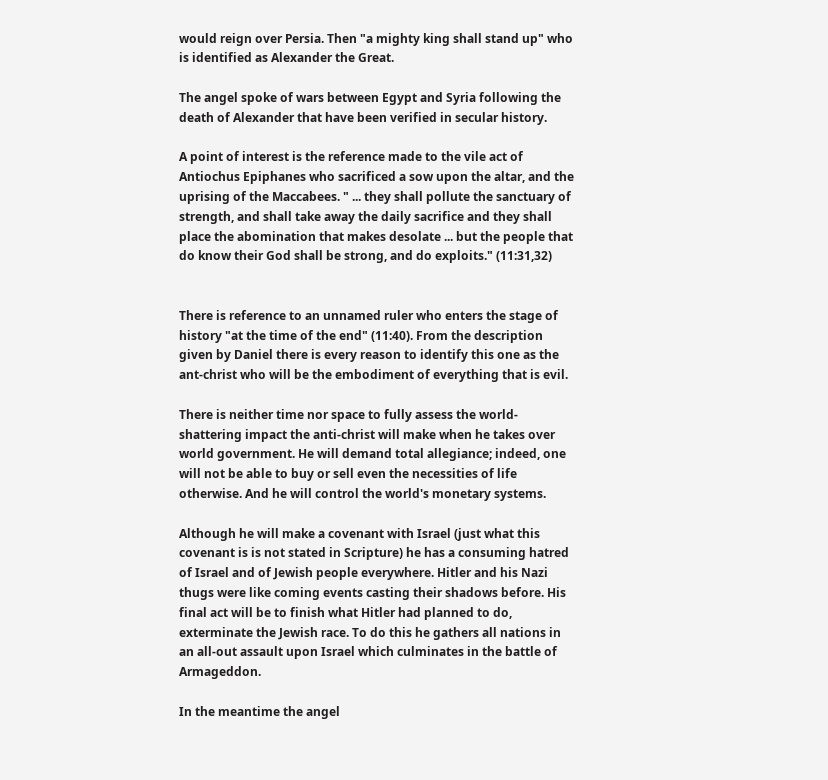would reign over Persia. Then "a mighty king shall stand up" who is identified as Alexander the Great.

The angel spoke of wars between Egypt and Syria following the death of Alexander that have been verified in secular history.

A point of interest is the reference made to the vile act of Antiochus Epiphanes who sacrificed a sow upon the altar, and the uprising of the Maccabees. " ... they shall pollute the sanctuary of strength, and shall take away the daily sacrifice and they shall place the abomination that makes desolate ... but the people that do know their God shall be strong, and do exploits." (11:31,32)


There is reference to an unnamed ruler who enters the stage of history "at the time of the end" (11:40). From the description given by Daniel there is every reason to identify this one as the ant-christ who will be the embodiment of everything that is evil.

There is neither time nor space to fully assess the world-shattering impact the anti-christ will make when he takes over world government. He will demand total allegiance; indeed, one will not be able to buy or sell even the necessities of life otherwise. And he will control the world's monetary systems.

Although he will make a covenant with Israel (just what this covenant is is not stated in Scripture) he has a consuming hatred of Israel and of Jewish people everywhere. Hitler and his Nazi thugs were like coming events casting their shadows before. His final act will be to finish what Hitler had planned to do, exterminate the Jewish race. To do this he gathers all nations in an all-out assault upon Israel which culminates in the battle of Armageddon.

In the meantime the angel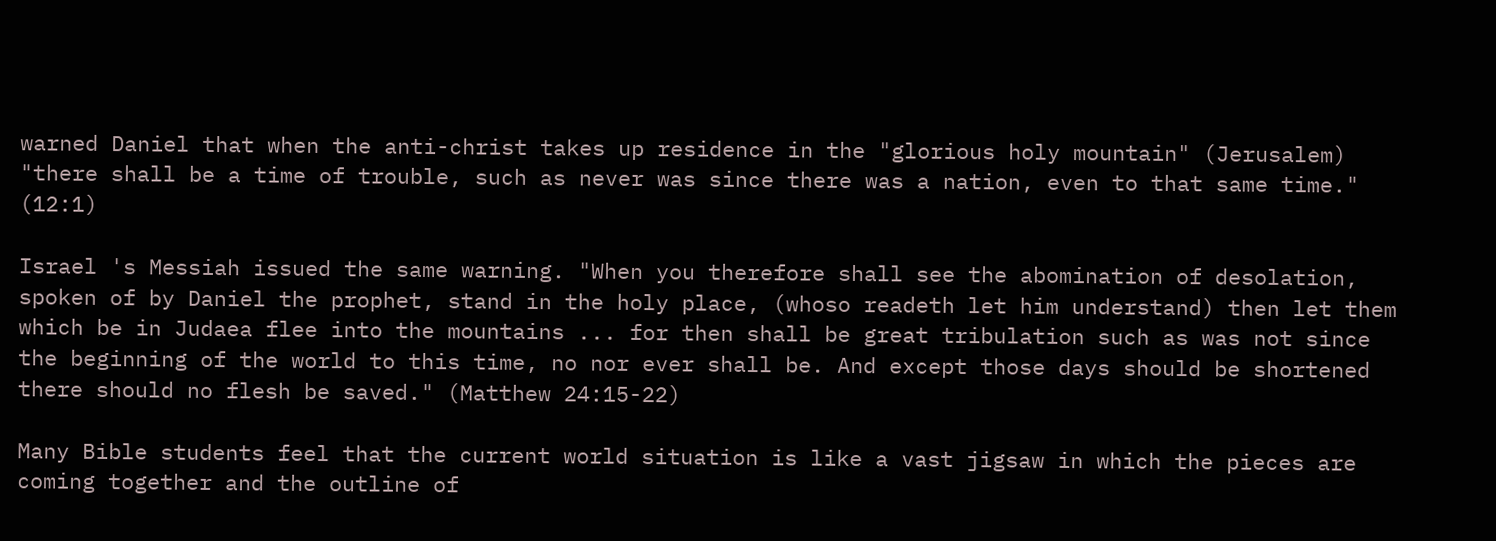warned Daniel that when the anti-christ takes up residence in the "glorious holy mountain" (Jerusalem) "there shall be a time of trouble, such as never was since there was a nation, even to that same time." (12:1)

Israel 's Messiah issued the same warning. "When you therefore shall see the abomination of desolation, spoken of by Daniel the prophet, stand in the holy place, (whoso readeth let him understand) then let them which be in Judaea flee into the mountains ... for then shall be great tribulation such as was not since the beginning of the world to this time, no nor ever shall be. And except those days should be shortened there should no flesh be saved." (Matthew 24:15-22)

Many Bible students feel that the current world situation is like a vast jigsaw in which the pieces are coming together and the outline of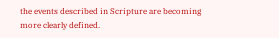the events described in Scripture are becoming more clearly defined.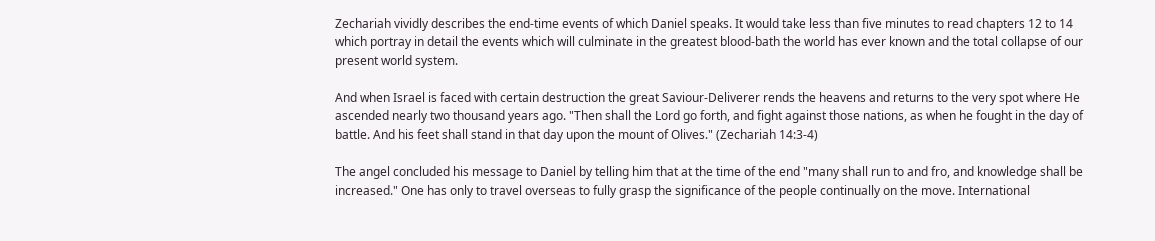Zechariah vividly describes the end-time events of which Daniel speaks. It would take less than five minutes to read chapters 12 to 14 which portray in detail the events which will culminate in the greatest blood-bath the world has ever known and the total collapse of our present world system.

And when Israel is faced with certain destruction the great Saviour-Deliverer rends the heavens and returns to the very spot where He ascended nearly two thousand years ago. "Then shall the Lord go forth, and fight against those nations, as when he fought in the day of battle. And his feet shall stand in that day upon the mount of Olives." (Zechariah 14:3-4)

The angel concluded his message to Daniel by telling him that at the time of the end "many shall run to and fro, and knowledge shall be increased." One has only to travel overseas to fully grasp the significance of the people continually on the move. International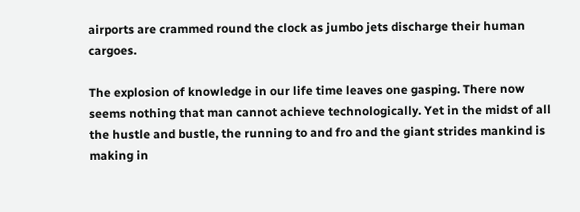airports are crammed round the clock as jumbo jets discharge their human cargoes.

The explosion of knowledge in our life time leaves one gasping. There now seems nothing that man cannot achieve technologically. Yet in the midst of all the hustle and bustle, the running to and fro and the giant strides mankind is making in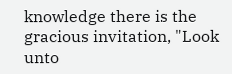knowledge there is the gracious invitation, "Look unto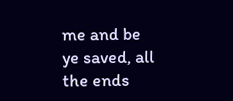me and be ye saved, all the ends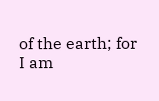of the earth; for I am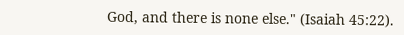God, and there is none else." (Isaiah 45:22).